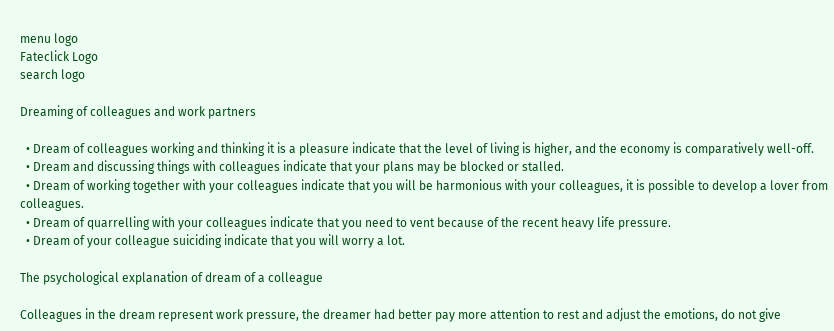menu logo
Fateclick Logo
search logo

Dreaming of colleagues and work partners

  • Dream of colleagues working and thinking it is a pleasure indicate that the level of living is higher, and the economy is comparatively well-off.
  • Dream and discussing things with colleagues indicate that your plans may be blocked or stalled.
  • Dream of working together with your colleagues indicate that you will be harmonious with your colleagues, it is possible to develop a lover from colleagues.
  • Dream of quarrelling with your colleagues indicate that you need to vent because of the recent heavy life pressure.
  • Dream of your colleague suiciding indicate that you will worry a lot.

The psychological explanation of dream of a colleague

Colleagues in the dream represent work pressure, the dreamer had better pay more attention to rest and adjust the emotions, do not give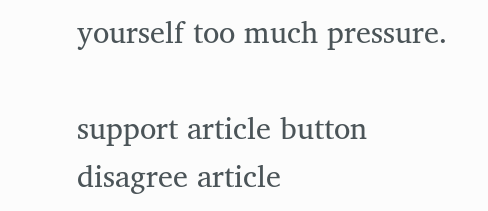yourself too much pressure.

support article button
disagree article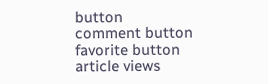button
comment button
favorite button
article views